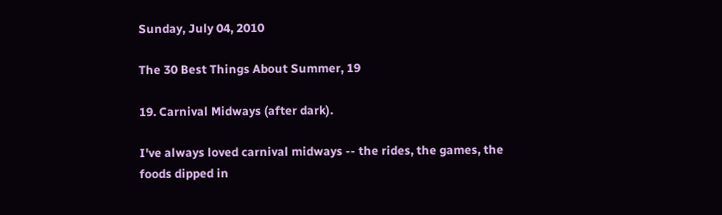Sunday, July 04, 2010

The 30 Best Things About Summer, 19

19. Carnival Midways (after dark).

I've always loved carnival midways -- the rides, the games, the foods dipped in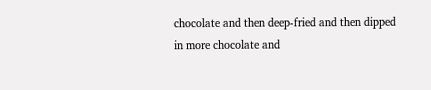chocolate and then deep-fried and then dipped in more chocolate and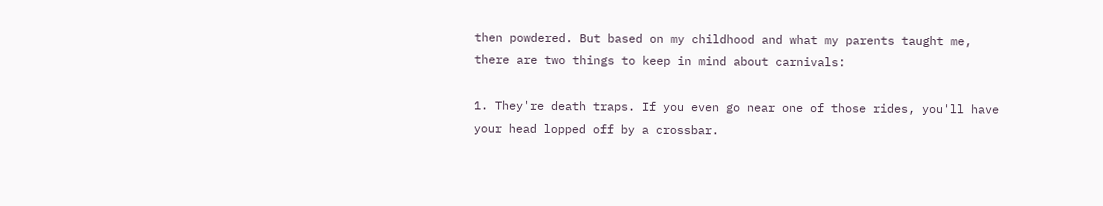then powdered. But based on my childhood and what my parents taught me, there are two things to keep in mind about carnivals:

1. They're death traps. If you even go near one of those rides, you'll have your head lopped off by a crossbar.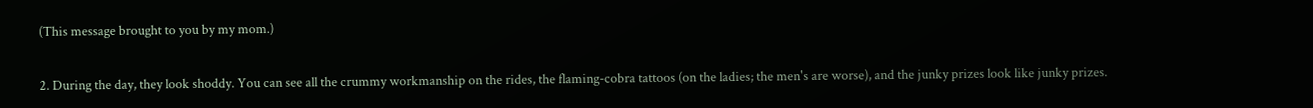(This message brought to you by my mom.)

2. During the day, they look shoddy. You can see all the crummy workmanship on the rides, the flaming-cobra tattoos (on the ladies; the men's are worse), and the junky prizes look like junky prizes.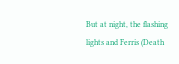But at night, the flashing lights and Ferris (Death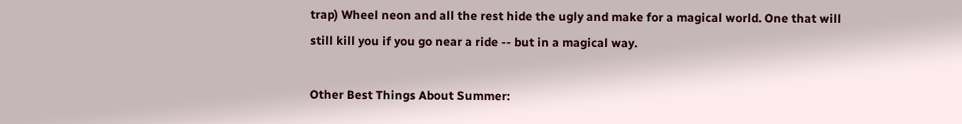trap) Wheel neon and all the rest hide the ugly and make for a magical world. One that will still kill you if you go near a ride -- but in a magical way.

Other Best Things About Summer: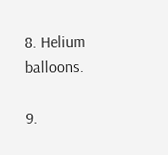8. Helium balloons.

9.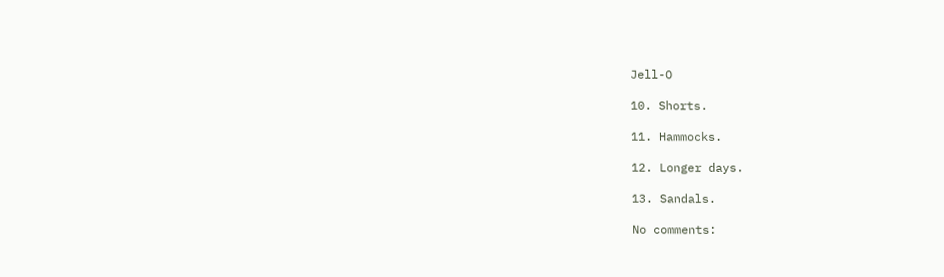Jell-O

10. Shorts.

11. Hammocks.

12. Longer days.

13. Sandals.

No comments: